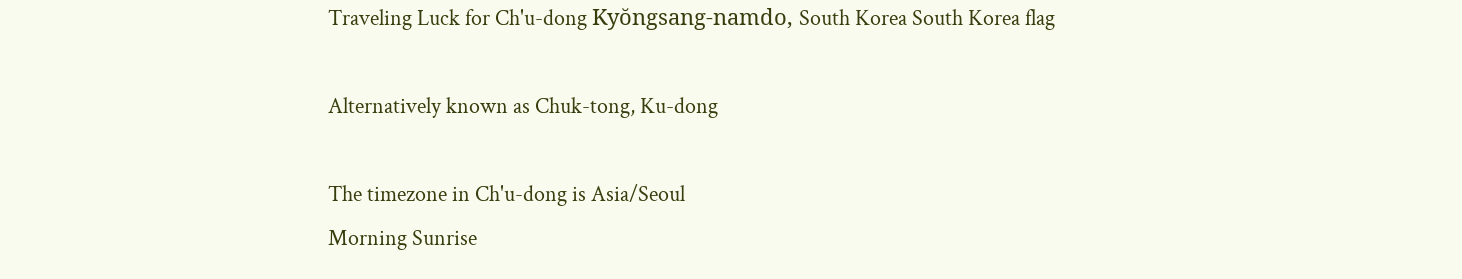Traveling Luck for Ch'u-dong Kyŏngsang-namdo, South Korea South Korea flag

Alternatively known as Chuk-tong, Ku-dong

The timezone in Ch'u-dong is Asia/Seoul
Morning Sunrise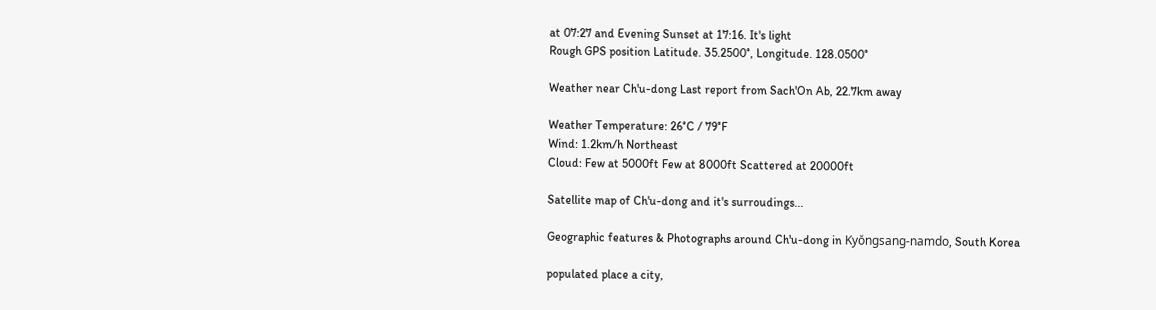at 07:27 and Evening Sunset at 17:16. It's light
Rough GPS position Latitude. 35.2500°, Longitude. 128.0500°

Weather near Ch'u-dong Last report from Sach'On Ab, 22.7km away

Weather Temperature: 26°C / 79°F
Wind: 1.2km/h Northeast
Cloud: Few at 5000ft Few at 8000ft Scattered at 20000ft

Satellite map of Ch'u-dong and it's surroudings...

Geographic features & Photographs around Ch'u-dong in Kyŏngsang-namdo, South Korea

populated place a city,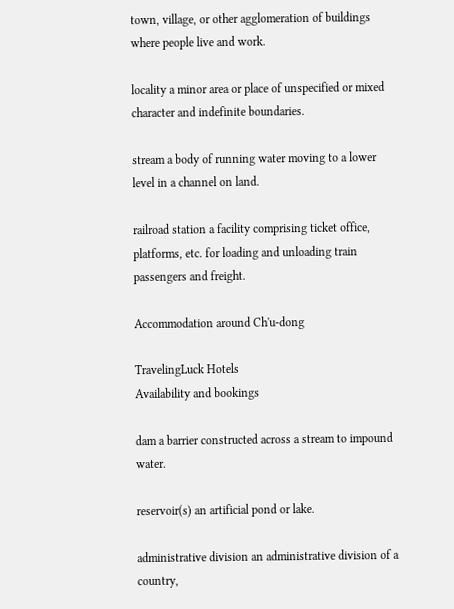town, village, or other agglomeration of buildings where people live and work.

locality a minor area or place of unspecified or mixed character and indefinite boundaries.

stream a body of running water moving to a lower level in a channel on land.

railroad station a facility comprising ticket office, platforms, etc. for loading and unloading train passengers and freight.

Accommodation around Ch'u-dong

TravelingLuck Hotels
Availability and bookings

dam a barrier constructed across a stream to impound water.

reservoir(s) an artificial pond or lake.

administrative division an administrative division of a country,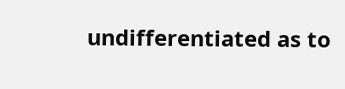undifferentiated as to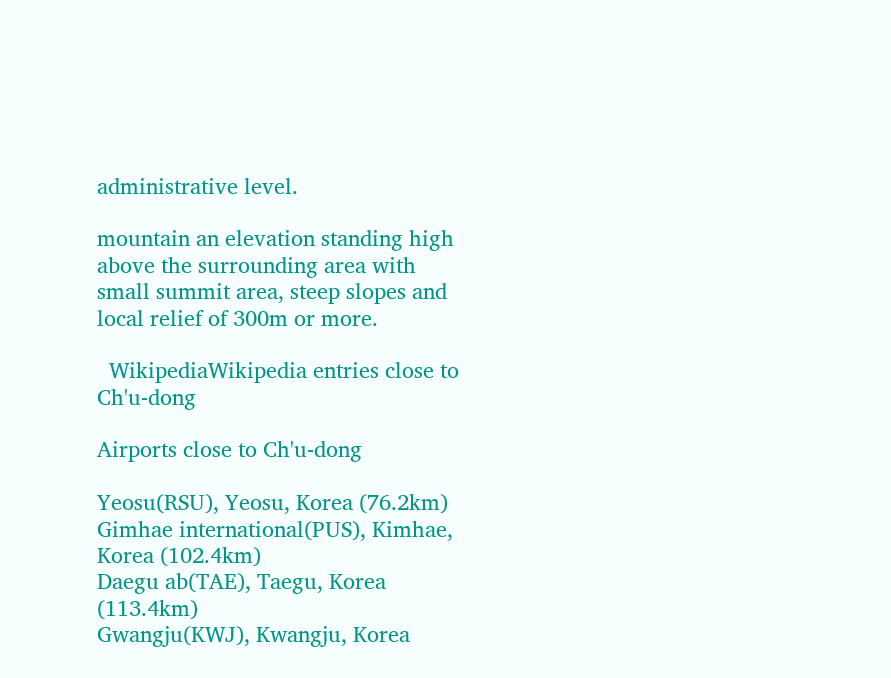administrative level.

mountain an elevation standing high above the surrounding area with small summit area, steep slopes and local relief of 300m or more.

  WikipediaWikipedia entries close to Ch'u-dong

Airports close to Ch'u-dong

Yeosu(RSU), Yeosu, Korea (76.2km)
Gimhae international(PUS), Kimhae, Korea (102.4km)
Daegu ab(TAE), Taegu, Korea (113.4km)
Gwangju(KWJ), Kwangju, Korea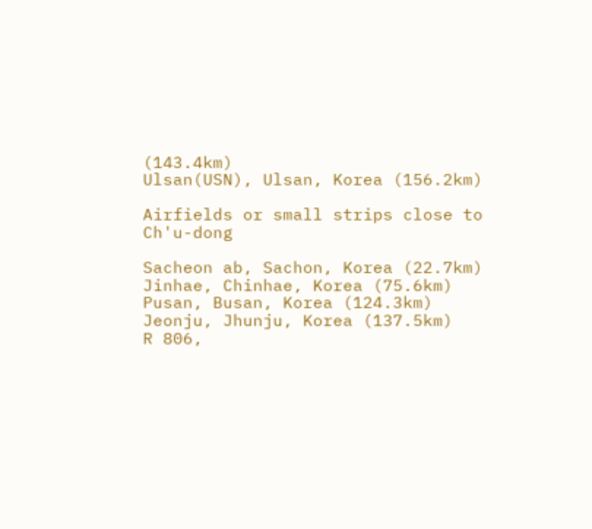(143.4km)
Ulsan(USN), Ulsan, Korea (156.2km)

Airfields or small strips close to Ch'u-dong

Sacheon ab, Sachon, Korea (22.7km)
Jinhae, Chinhae, Korea (75.6km)
Pusan, Busan, Korea (124.3km)
Jeonju, Jhunju, Korea (137.5km)
R 806,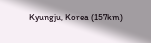Kyungju, Korea (157km)